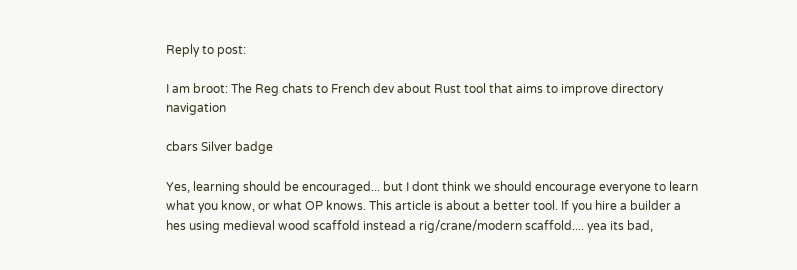Reply to post:

I am broot: The Reg chats to French dev about Rust tool that aims to improve directory navigation

cbars Silver badge

Yes, learning should be encouraged... but I dont think we should encourage everyone to learn what you know, or what OP knows. This article is about a better tool. If you hire a builder a hes using medieval wood scaffold instead a rig/crane/modern scaffold.... yea its bad,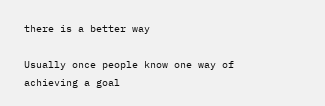there is a better way

Usually once people know one way of achieving a goal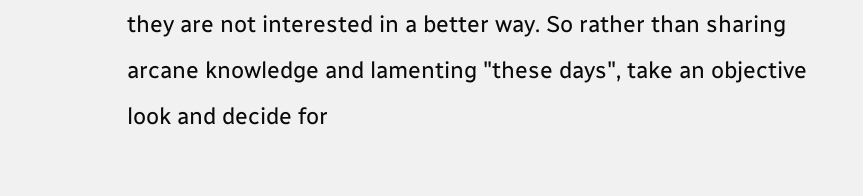they are not interested in a better way. So rather than sharing arcane knowledge and lamenting "these days", take an objective look and decide for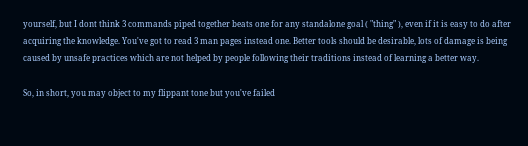yourself, but I dont think 3 commands piped together beats one for any standalone goal ( "thing" ), even if it is easy to do after acquiring the knowledge. You've got to read 3 man pages instead one. Better tools should be desirable, lots of damage is being caused by unsafe practices which are not helped by people following their traditions instead of learning a better way.

So, in short, you may object to my flippant tone but you've failed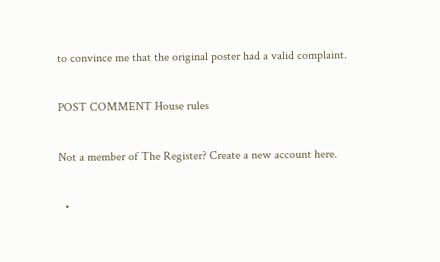to convince me that the original poster had a valid complaint.

POST COMMENT House rules

Not a member of The Register? Create a new account here.

  •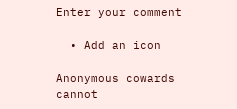Enter your comment

  • Add an icon

Anonymous cowards cannot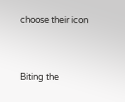choose their icon


Biting the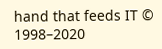hand that feeds IT © 1998–2020